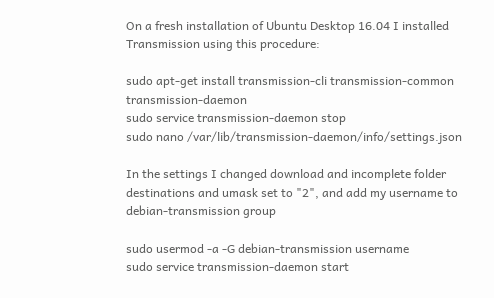On a fresh installation of Ubuntu Desktop 16.04 I installed Transmission using this procedure:

sudo apt-get install transmission-cli transmission-common transmission-daemon
sudo service transmission-daemon stop
sudo nano /var/lib/transmission-daemon/info/settings.json

In the settings I changed download and incomplete folder destinations and umask set to "2", and add my username to debian-transmission group

sudo usermod -a -G debian-transmission username
sudo service transmission-daemon start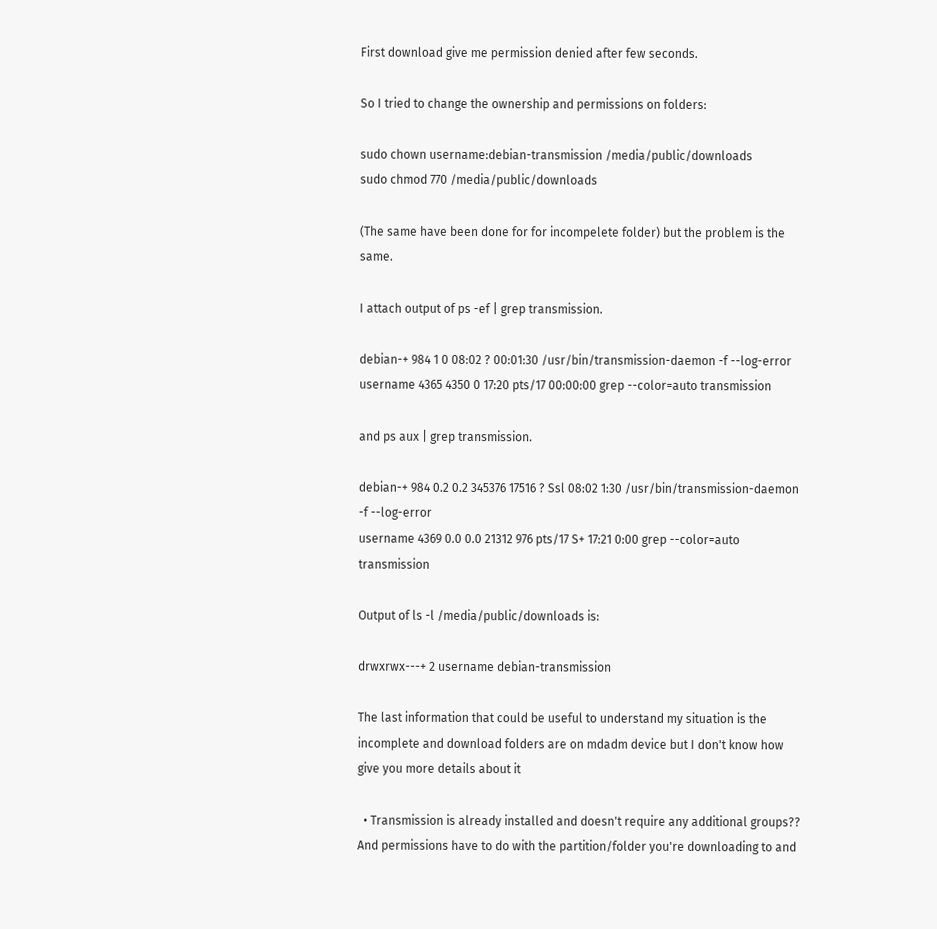First download give me permission denied after few seconds.

So I tried to change the ownership and permissions on folders:

sudo chown username:debian-transmission /media/public/downloads
sudo chmod 770 /media/public/downloads

(The same have been done for for incompelete folder) but the problem is the same.

I attach output of ps -ef | grep transmission.

debian-+ 984 1 0 08:02 ? 00:01:30 /usr/bin/transmission-daemon -f --log-error
username 4365 4350 0 17:20 pts/17 00:00:00 grep --color=auto transmission

and ps aux | grep transmission.

debian-+ 984 0.2 0.2 345376 17516 ? Ssl 08:02 1:30 /usr/bin/transmission-daemon -f --log-error
username 4369 0.0 0.0 21312 976 pts/17 S+ 17:21 0:00 grep --color=auto transmission

Output of ls -l /media/public/downloads is:

drwxrwx---+ 2 username debian-transmission

The last information that could be useful to understand my situation is the incomplete and download folders are on mdadm device but I don't know how give you more details about it

  • Transmission is already installed and doesn't require any additional groups?? And permissions have to do with the partition/folder you're downloading to and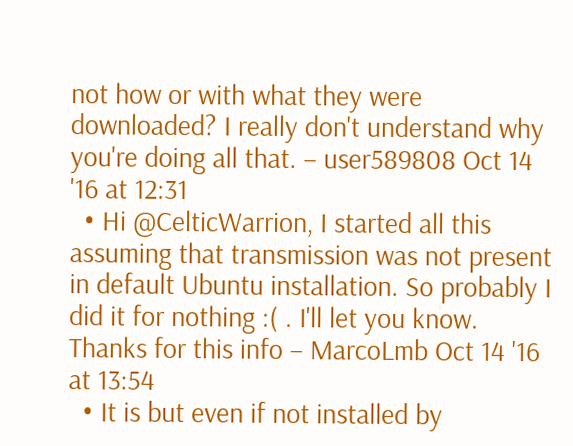not how or with what they were downloaded? I really don't understand why you're doing all that. – user589808 Oct 14 '16 at 12:31
  • Hi @CelticWarrion, I started all this assuming that transmission was not present in default Ubuntu installation. So probably I did it for nothing :( . I'll let you know. Thanks for this info – MarcoLmb Oct 14 '16 at 13:54
  • It is but even if not installed by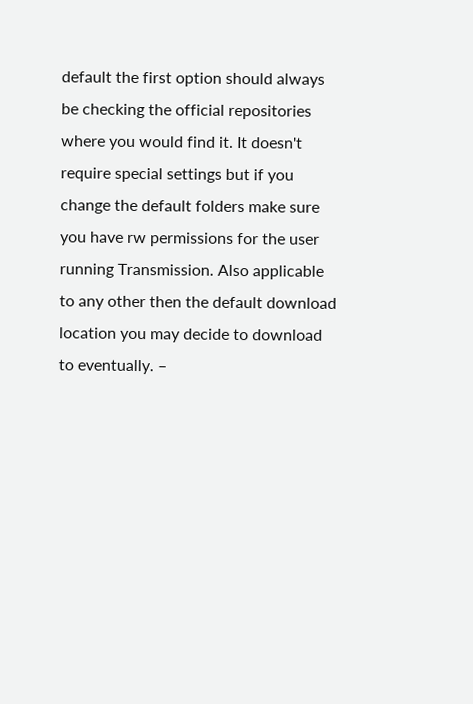default the first option should always be checking the official repositories where you would find it. It doesn't require special settings but if you change the default folders make sure you have rw permissions for the user running Transmission. Also applicable to any other then the default download location you may decide to download to eventually. –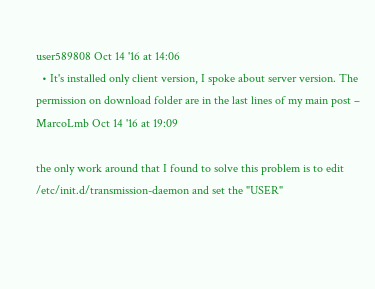user589808 Oct 14 '16 at 14:06
  • It's installed only client version, I spoke about server version. The permission on download folder are in the last lines of my main post – MarcoLmb Oct 14 '16 at 19:09

the only work around that I found to solve this problem is to edit /etc/init.d/transmission-daemon and set the "USER"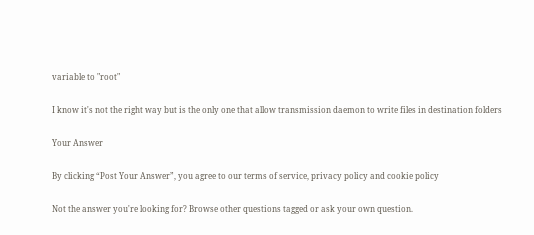variable to "root"

I know it's not the right way but is the only one that allow transmission daemon to write files in destination folders

Your Answer

By clicking “Post Your Answer”, you agree to our terms of service, privacy policy and cookie policy

Not the answer you're looking for? Browse other questions tagged or ask your own question.